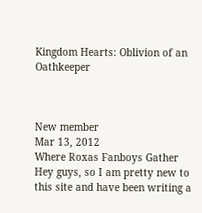Kingdom Hearts: Oblivion of an Oathkeeper



New member
Mar 13, 2012
Where Roxas Fanboys Gather
Hey guys, so I am pretty new to this site and have been writing a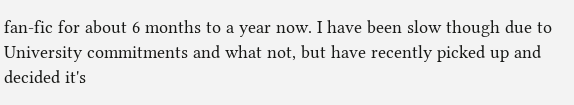fan-fic for about 6 months to a year now. I have been slow though due to University commitments and what not, but have recently picked up and decided it's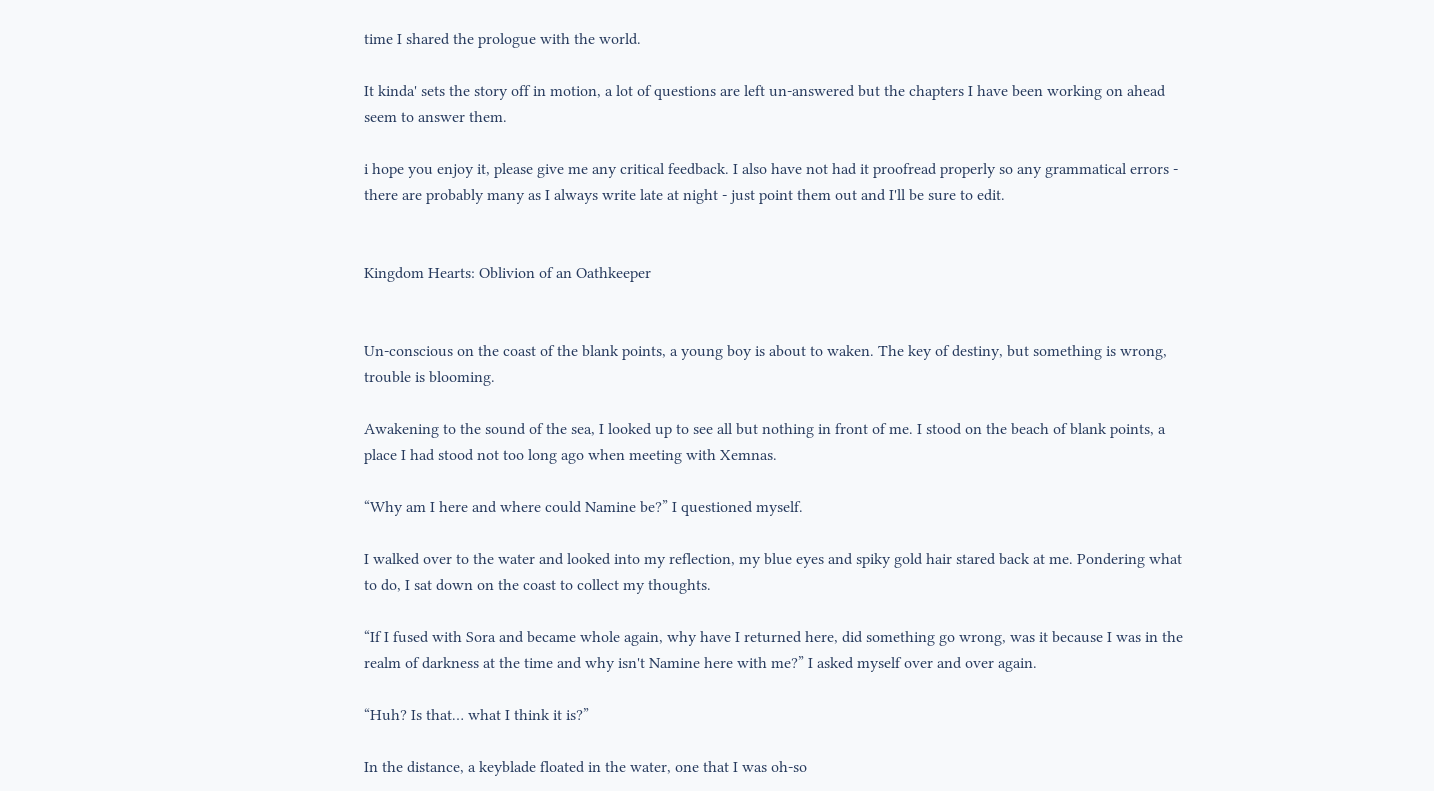time I shared the prologue with the world.

It kinda' sets the story off in motion, a lot of questions are left un-answered but the chapters I have been working on ahead seem to answer them.

i hope you enjoy it, please give me any critical feedback. I also have not had it proofread properly so any grammatical errors - there are probably many as I always write late at night - just point them out and I'll be sure to edit.


Kingdom Hearts: Oblivion of an Oathkeeper


Un-conscious on the coast of the blank points, a young boy is about to waken. The key of destiny, but something is wrong, trouble is blooming.

Awakening to the sound of the sea, I looked up to see all but nothing in front of me. I stood on the beach of blank points, a place I had stood not too long ago when meeting with Xemnas.

“Why am I here and where could Namine be?” I questioned myself.

I walked over to the water and looked into my reflection, my blue eyes and spiky gold hair stared back at me. Pondering what to do, I sat down on the coast to collect my thoughts.

“If I fused with Sora and became whole again, why have I returned here, did something go wrong, was it because I was in the realm of darkness at the time and why isn't Namine here with me?” I asked myself over and over again.

“Huh? Is that… what I think it is?”

In the distance, a keyblade floated in the water, one that I was oh-so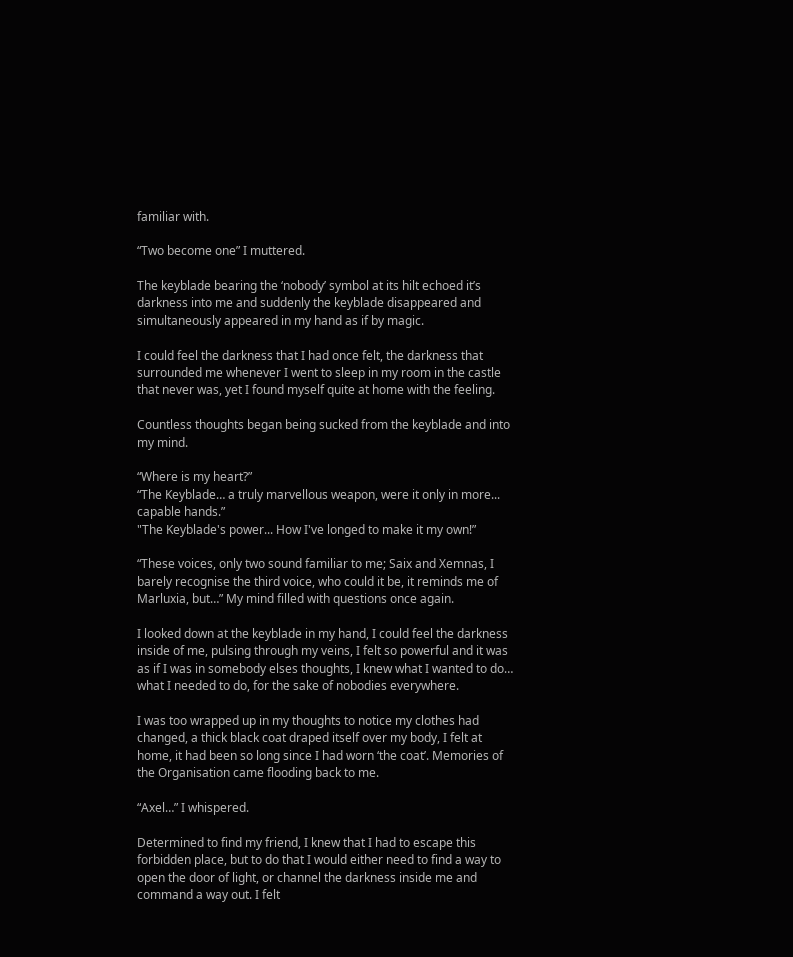familiar with.

“Two become one” I muttered.

The keyblade bearing the ‘nobody’ symbol at its hilt echoed it’s darkness into me and suddenly the keyblade disappeared and simultaneously appeared in my hand as if by magic.

I could feel the darkness that I had once felt, the darkness that surrounded me whenever I went to sleep in my room in the castle that never was, yet I found myself quite at home with the feeling.

Countless thoughts began being sucked from the keyblade and into my mind.

“Where is my heart?”
“The Keyblade… a truly marvellous weapon, were it only in more... capable hands.”
"The Keyblade's power... How I've longed to make it my own!”

“These voices, only two sound familiar to me; Saix and Xemnas, I barely recognise the third voice, who could it be, it reminds me of Marluxia, but…” My mind filled with questions once again.

I looked down at the keyblade in my hand, I could feel the darkness inside of me, pulsing through my veins, I felt so powerful and it was as if I was in somebody elses thoughts, I knew what I wanted to do… what I needed to do, for the sake of nobodies everywhere.

I was too wrapped up in my thoughts to notice my clothes had changed, a thick black coat draped itself over my body, I felt at home, it had been so long since I had worn ‘the coat’. Memories of the Organisation came flooding back to me.

“Axel…” I whispered.

Determined to find my friend, I knew that I had to escape this forbidden place, but to do that I would either need to find a way to open the door of light, or channel the darkness inside me and command a way out. I felt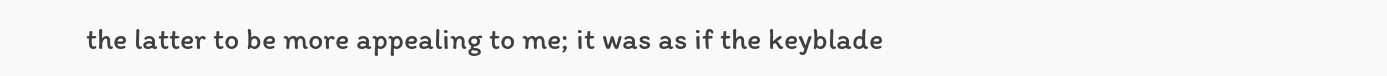the latter to be more appealing to me; it was as if the keyblade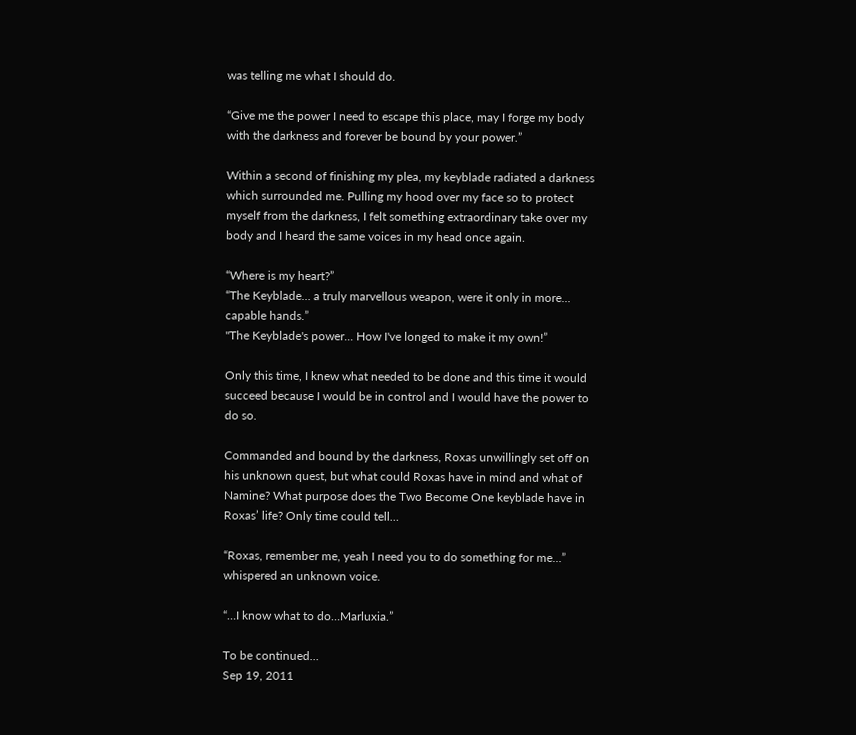was telling me what I should do.

“Give me the power I need to escape this place, may I forge my body with the darkness and forever be bound by your power.”

Within a second of finishing my plea, my keyblade radiated a darkness which surrounded me. Pulling my hood over my face so to protect myself from the darkness, I felt something extraordinary take over my body and I heard the same voices in my head once again.

“Where is my heart?”
“The Keyblade… a truly marvellous weapon, were it only in more... capable hands.”
"The Keyblade's power... How I've longed to make it my own!”

Only this time, I knew what needed to be done and this time it would succeed because I would be in control and I would have the power to do so.

Commanded and bound by the darkness, Roxas unwillingly set off on his unknown quest, but what could Roxas have in mind and what of Namine? What purpose does the Two Become One keyblade have in Roxas’ life? Only time could tell…

“Roxas, remember me, yeah I need you to do something for me…” whispered an unknown voice.

“…I know what to do…Marluxia.”

To be continued…
Sep 19, 2011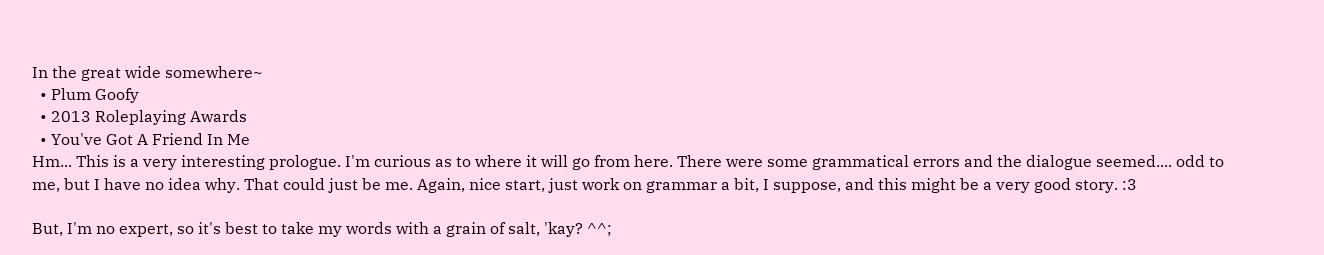In the great wide somewhere~
  • Plum Goofy
  • 2013 Roleplaying Awards
  • You've Got A Friend In Me
Hm... This is a very interesting prologue. I'm curious as to where it will go from here. There were some grammatical errors and the dialogue seemed.... odd to me, but I have no idea why. That could just be me. Again, nice start, just work on grammar a bit, I suppose, and this might be a very good story. :3

But, I'm no expert, so it's best to take my words with a grain of salt, 'kay? ^^;